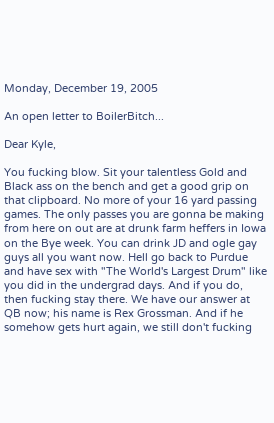Monday, December 19, 2005

An open letter to BoilerBitch...

Dear Kyle,

You fucking blow. Sit your talentless Gold and Black ass on the bench and get a good grip on that clipboard. No more of your 16 yard passing games. The only passes you are gonna be making from here on out are at drunk farm heffers in Iowa on the Bye week. You can drink JD and ogle gay guys all you want now. Hell go back to Purdue and have sex with "The World's Largest Drum" like you did in the undergrad days. And if you do, then fucking stay there. We have our answer at QB now; his name is Rex Grossman. And if he somehow gets hurt again, we still don't fucking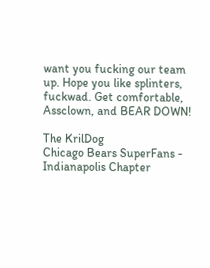want you fucking our team up. Hope you like splinters, fuckwad. Get comfortable, Assclown, and BEAR DOWN!

The KrilDog
Chicago Bears SuperFans - Indianapolis Chapter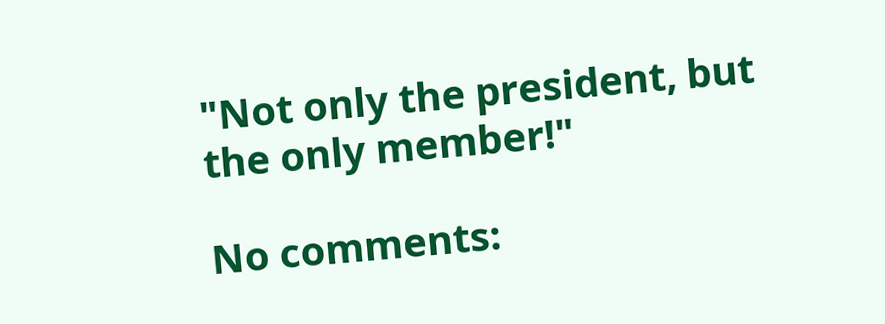"Not only the president, but the only member!"

No comments: